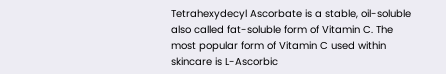Tetrahexydecyl Ascorbate is a stable, oil-soluble also called fat-soluble form of Vitamin C. The most popular form of Vitamin C used within skincare is L-Ascorbic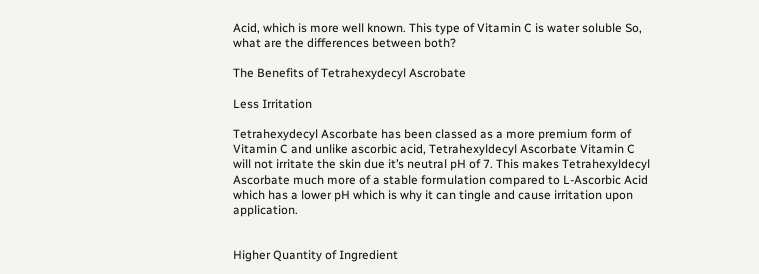Acid, which is more well known. This type of Vitamin C is water soluble So, what are the differences between both?

The Benefits of Tetrahexydecyl Ascrobate

Less Irritation

Tetrahexydecyl Ascorbate has been classed as a more premium form of Vitamin C and unlike ascorbic acid, Tetrahexyldecyl Ascorbate Vitamin C will not irritate the skin due it’s neutral pH of 7. This makes Tetrahexyldecyl Ascorbate much more of a stable formulation compared to L-Ascorbic Acid which has a lower pH which is why it can tingle and cause irritation upon application.


Higher Quantity of Ingredient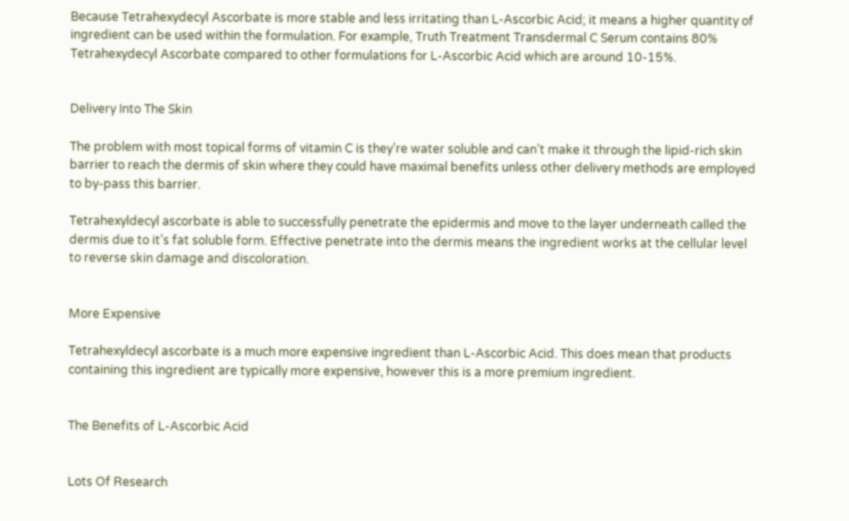Because Tetrahexydecyl Ascorbate is more stable and less irritating than L-Ascorbic Acid; it means a higher quantity of ingredient can be used within the formulation. For example, Truth Treatment Transdermal C Serum contains 80% Tetrahexydecyl Ascorbate compared to other formulations for L-Ascorbic Acid which are around 10-15%.


Delivery Into The Skin

The problem with most topical forms of vitamin C is they’re water soluble and can’t make it through the lipid-rich skin barrier to reach the dermis of skin where they could have maximal benefits unless other delivery methods are employed to by-pass this barrier.

Tetrahexyldecyl ascorbate is able to successfully penetrate the epidermis and move to the layer underneath called the dermis due to it’s fat soluble form. Effective penetrate into the dermis means the ingredient works at the cellular level to reverse skin damage and discoloration.


More Expensive

Tetrahexyldecyl ascorbate is a much more expensive ingredient than L-Ascorbic Acid. This does mean that products containing this ingredient are typically more expensive, however this is a more premium ingredient.


The Benefits of L-Ascorbic Acid


Lots Of Research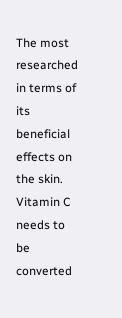The most researched in terms of its beneficial effects on the skin. Vitamin C needs to be converted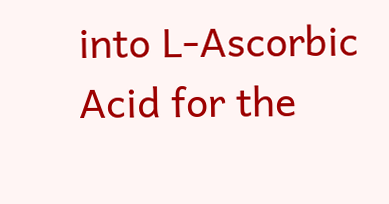into L-Ascorbic Acid for the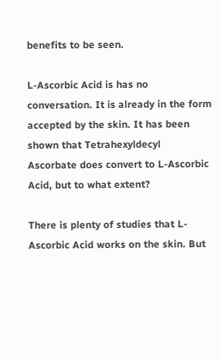benefits to be seen.

L-Ascorbic Acid is has no conversation. It is already in the form accepted by the skin. It has been shown that Tetrahexyldecyl Ascorbate does convert to L-Ascorbic Acid, but to what extent?

There is plenty of studies that L-Ascorbic Acid works on the skin. But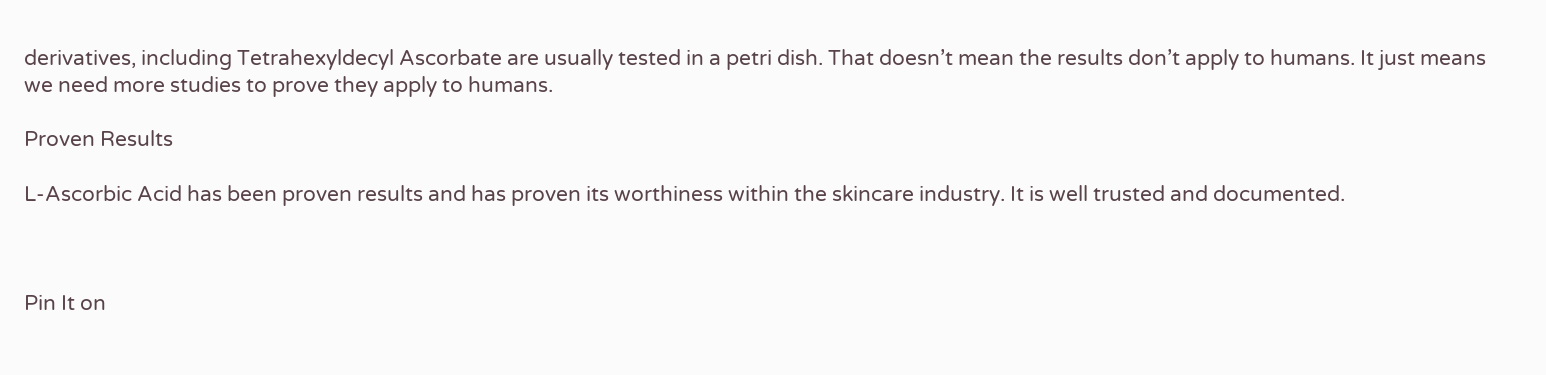derivatives, including Tetrahexyldecyl Ascorbate are usually tested in a petri dish. That doesn’t mean the results don’t apply to humans. It just means we need more studies to prove they apply to humans.

Proven Results

L-Ascorbic Acid has been proven results and has proven its worthiness within the skincare industry. It is well trusted and documented.



Pin It on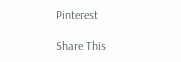Pinterest

Share This